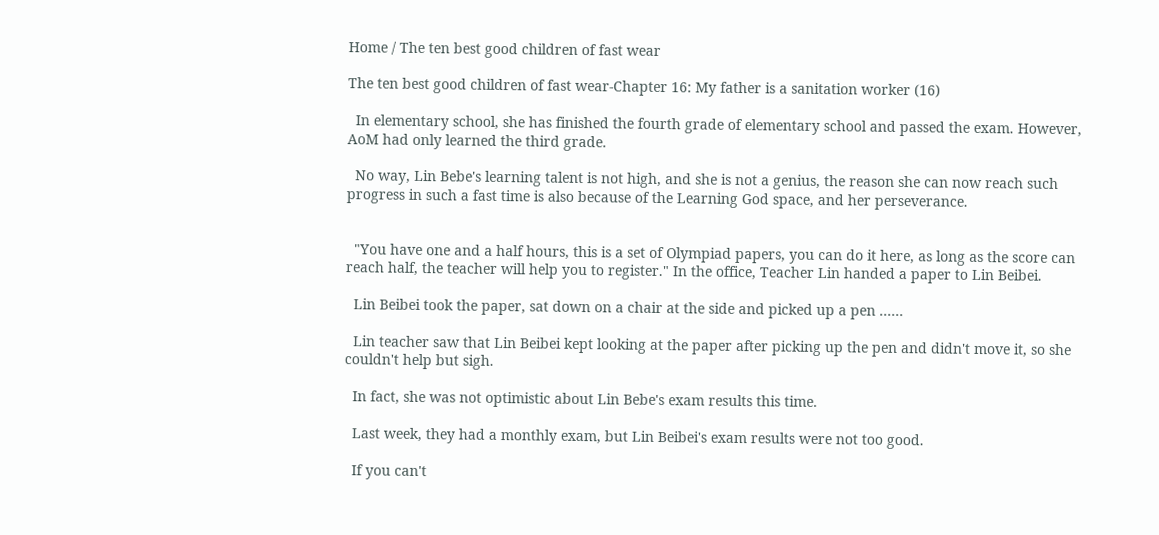Home / The ten best good children of fast wear

The ten best good children of fast wear-Chapter 16: My father is a sanitation worker (16)

  In elementary school, she has finished the fourth grade of elementary school and passed the exam. However, AoM had only learned the third grade.

  No way, Lin Bebe's learning talent is not high, and she is not a genius, the reason she can now reach such progress in such a fast time is also because of the Learning God space, and her perseverance.


  "You have one and a half hours, this is a set of Olympiad papers, you can do it here, as long as the score can reach half, the teacher will help you to register." In the office, Teacher Lin handed a paper to Lin Beibei.

  Lin Beibei took the paper, sat down on a chair at the side and picked up a pen ......

  Lin teacher saw that Lin Beibei kept looking at the paper after picking up the pen and didn't move it, so she couldn't help but sigh.

  In fact, she was not optimistic about Lin Bebe's exam results this time.

  Last week, they had a monthly exam, but Lin Beibei's exam results were not too good.

  If you can't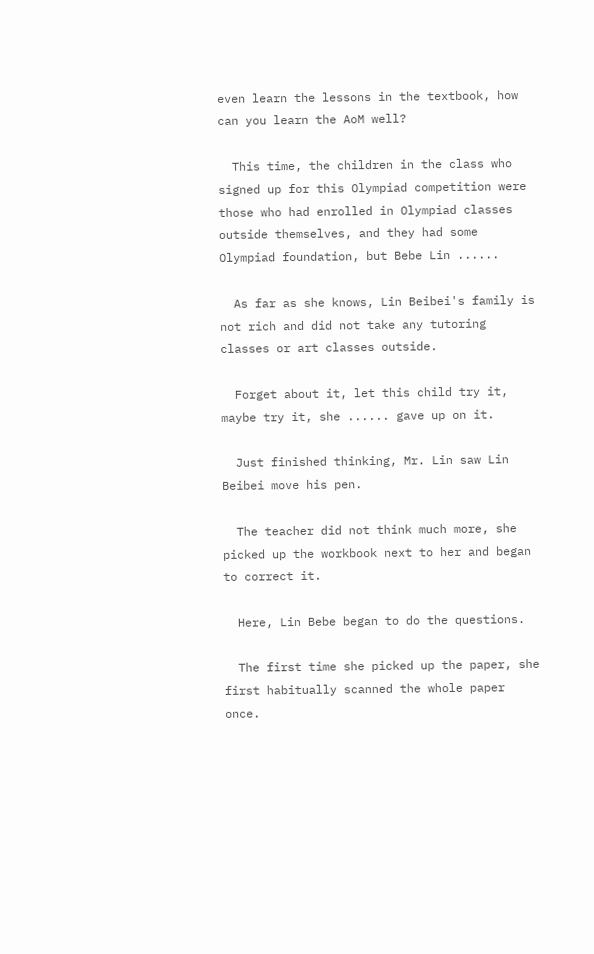even learn the lessons in the textbook, how can you learn the AoM well?

  This time, the children in the class who signed up for this Olympiad competition were those who had enrolled in Olympiad classes outside themselves, and they had some Olympiad foundation, but Bebe Lin ......

  As far as she knows, Lin Beibei's family is not rich and did not take any tutoring classes or art classes outside.

  Forget about it, let this child try it, maybe try it, she ...... gave up on it.

  Just finished thinking, Mr. Lin saw Lin Beibei move his pen.

  The teacher did not think much more, she picked up the workbook next to her and began to correct it.

  Here, Lin Bebe began to do the questions.

  The first time she picked up the paper, she first habitually scanned the whole paper once.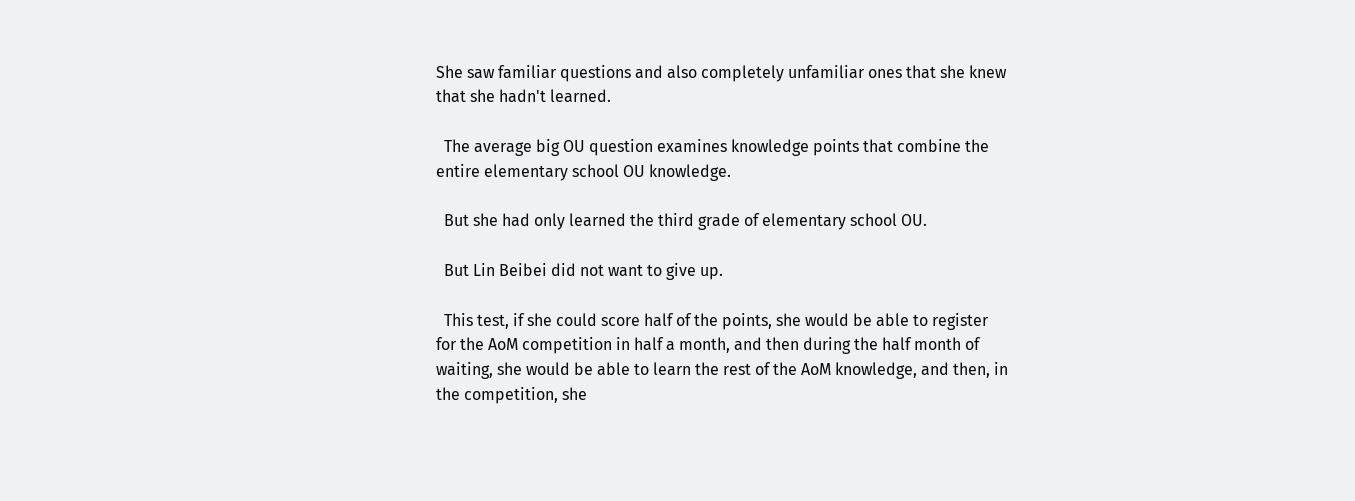She saw familiar questions and also completely unfamiliar ones that she knew that she hadn't learned.

  The average big OU question examines knowledge points that combine the entire elementary school OU knowledge.

  But she had only learned the third grade of elementary school OU.

  But Lin Beibei did not want to give up.

  This test, if she could score half of the points, she would be able to register for the AoM competition in half a month, and then during the half month of waiting, she would be able to learn the rest of the AoM knowledge, and then, in the competition, she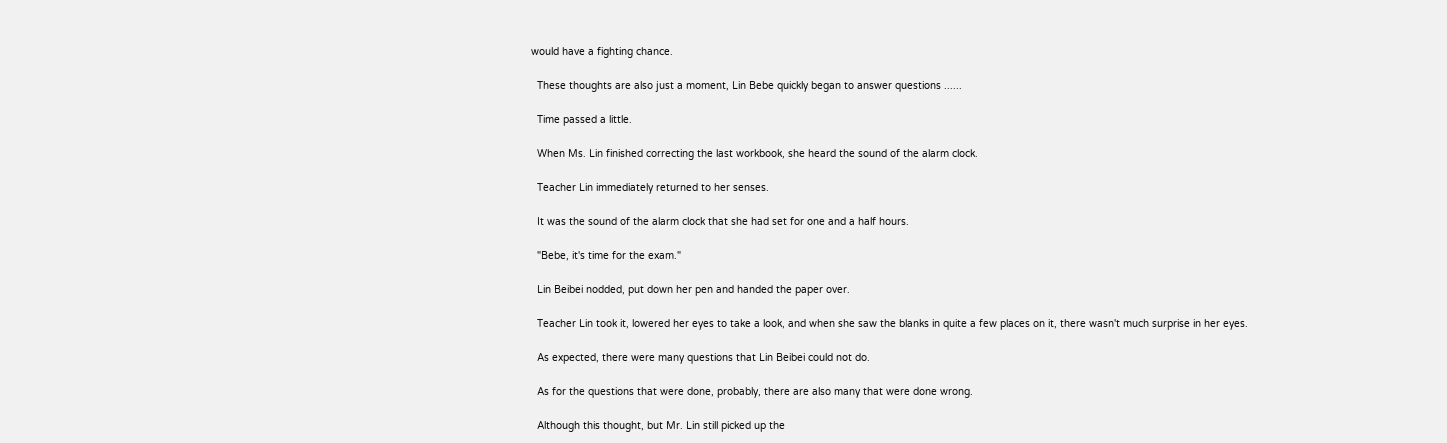would have a fighting chance.

  These thoughts are also just a moment, Lin Bebe quickly began to answer questions ......

  Time passed a little.

  When Ms. Lin finished correcting the last workbook, she heard the sound of the alarm clock.

  Teacher Lin immediately returned to her senses.

  It was the sound of the alarm clock that she had set for one and a half hours.

  "Bebe, it's time for the exam."

  Lin Beibei nodded, put down her pen and handed the paper over.

  Teacher Lin took it, lowered her eyes to take a look, and when she saw the blanks in quite a few places on it, there wasn't much surprise in her eyes.

  As expected, there were many questions that Lin Beibei could not do.

  As for the questions that were done, probably, there are also many that were done wrong.

  Although this thought, but Mr. Lin still picked up the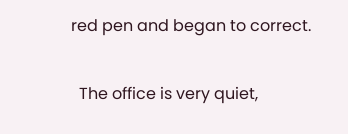red pen and began to correct.

  The office is very quiet,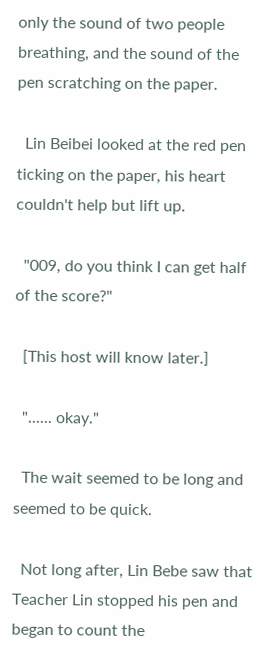only the sound of two people breathing, and the sound of the pen scratching on the paper.

  Lin Beibei looked at the red pen ticking on the paper, his heart couldn't help but lift up.

  "009, do you think I can get half of the score?"

  [This host will know later.]

  "...... okay."

  The wait seemed to be long and seemed to be quick.

  Not long after, Lin Bebe saw that Teacher Lin stopped his pen and began to count the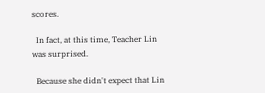scores.

  In fact, at this time, Teacher Lin was surprised.

  Because she didn't expect that Lin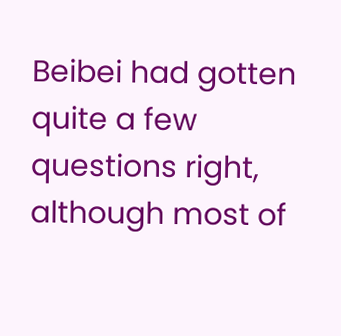Beibei had gotten quite a few questions right, although most of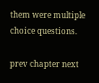them were multiple choice questions.

prev chapter next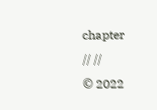chapter
// //
© 2022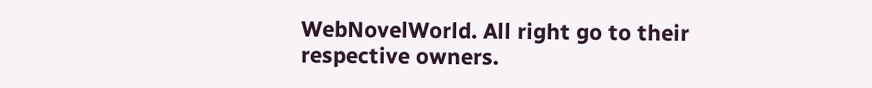WebNovelWorld. All right go to their respective owners.